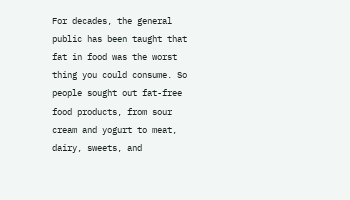For decades, the general public has been taught that fat in food was the worst thing you could consume. So people sought out fat-free food products, from sour cream and yogurt to meat, dairy, sweets, and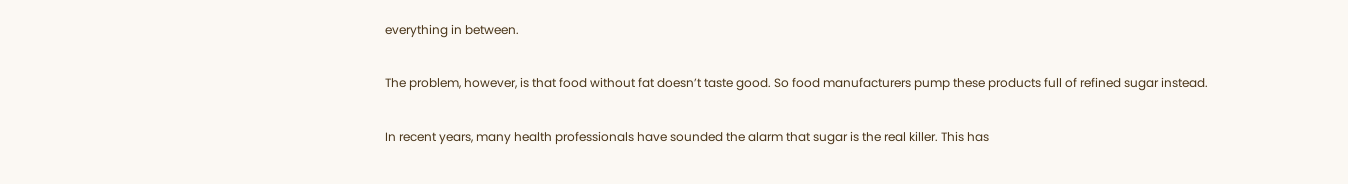everything in between.

The problem, however, is that food without fat doesn’t taste good. So food manufacturers pump these products full of refined sugar instead.

In recent years, many health professionals have sounded the alarm that sugar is the real killer. This has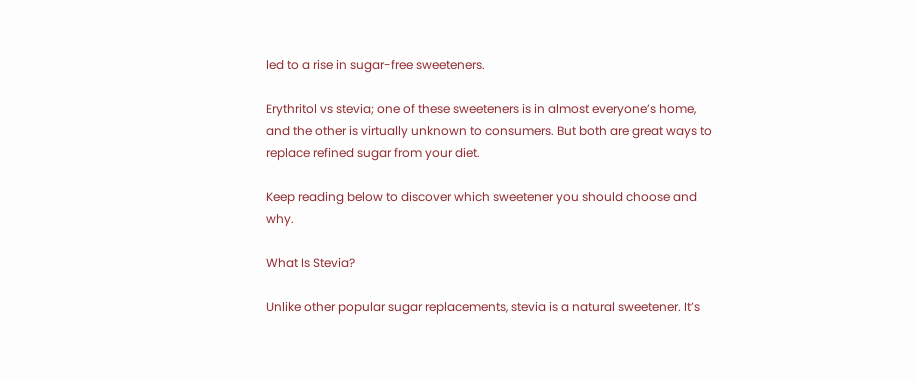led to a rise in sugar-free sweeteners.

Erythritol vs stevia; one of these sweeteners is in almost everyone’s home, and the other is virtually unknown to consumers. But both are great ways to replace refined sugar from your diet.

Keep reading below to discover which sweetener you should choose and why.

What Is Stevia?

Unlike other popular sugar replacements, stevia is a natural sweetener. It’s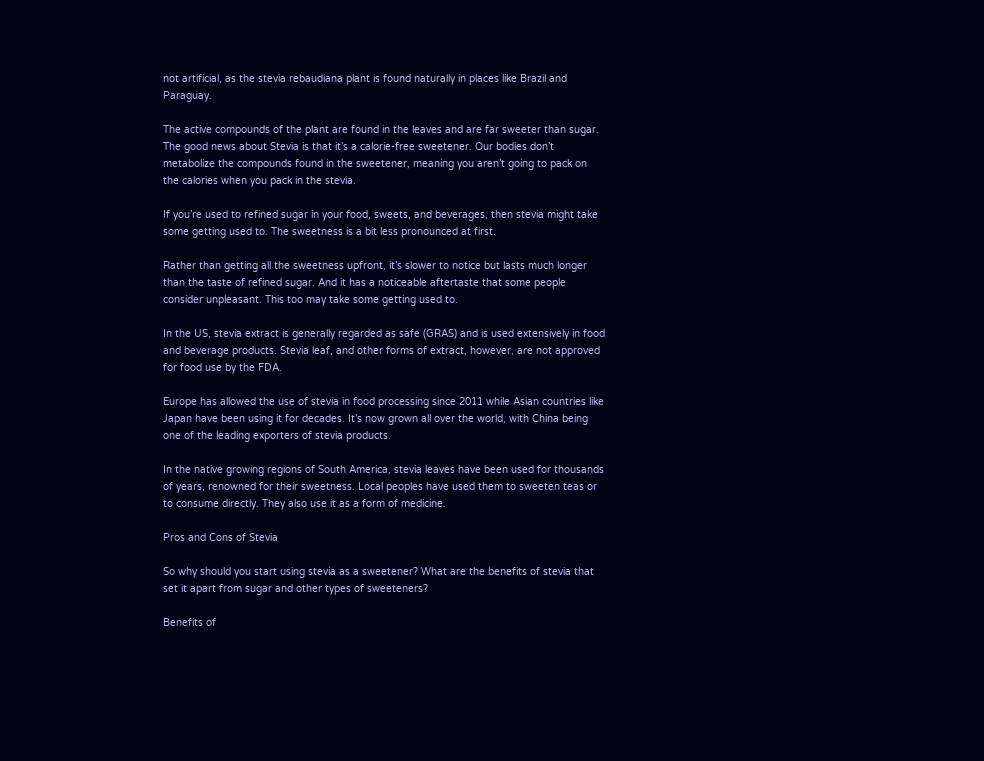not artificial, as the stevia rebaudiana plant is found naturally in places like Brazil and Paraguay.

The active compounds of the plant are found in the leaves and are far sweeter than sugar. The good news about Stevia is that it’s a calorie-free sweetener. Our bodies don’t metabolize the compounds found in the sweetener, meaning you aren’t going to pack on the calories when you pack in the stevia.

If you’re used to refined sugar in your food, sweets, and beverages, then stevia might take some getting used to. The sweetness is a bit less pronounced at first.

Rather than getting all the sweetness upfront, it’s slower to notice but lasts much longer than the taste of refined sugar. And it has a noticeable aftertaste that some people consider unpleasant. This too may take some getting used to.

In the US, stevia extract is generally regarded as safe (GRAS) and is used extensively in food and beverage products. Stevia leaf, and other forms of extract, however, are not approved for food use by the FDA.

Europe has allowed the use of stevia in food processing since 2011 while Asian countries like Japan have been using it for decades. It’s now grown all over the world, with China being one of the leading exporters of stevia products.

In the native growing regions of South America, stevia leaves have been used for thousands of years, renowned for their sweetness. Local peoples have used them to sweeten teas or to consume directly. They also use it as a form of medicine.

Pros and Cons of Stevia

So why should you start using stevia as a sweetener? What are the benefits of stevia that set it apart from sugar and other types of sweeteners?

Benefits of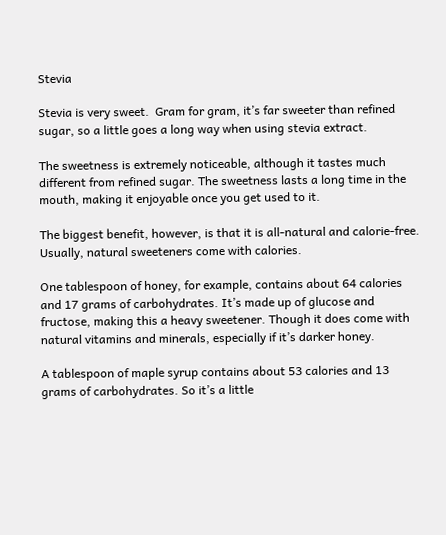Stevia

Stevia is very sweet.  Gram for gram, it’s far sweeter than refined sugar, so a little goes a long way when using stevia extract.

The sweetness is extremely noticeable, although it tastes much different from refined sugar. The sweetness lasts a long time in the mouth, making it enjoyable once you get used to it.

The biggest benefit, however, is that it is all-natural and calorie-free. Usually, natural sweeteners come with calories.

One tablespoon of honey, for example, contains about 64 calories and 17 grams of carbohydrates. It’s made up of glucose and fructose, making this a heavy sweetener. Though it does come with natural vitamins and minerals, especially if it’s darker honey.

A tablespoon of maple syrup contains about 53 calories and 13 grams of carbohydrates. So it’s a little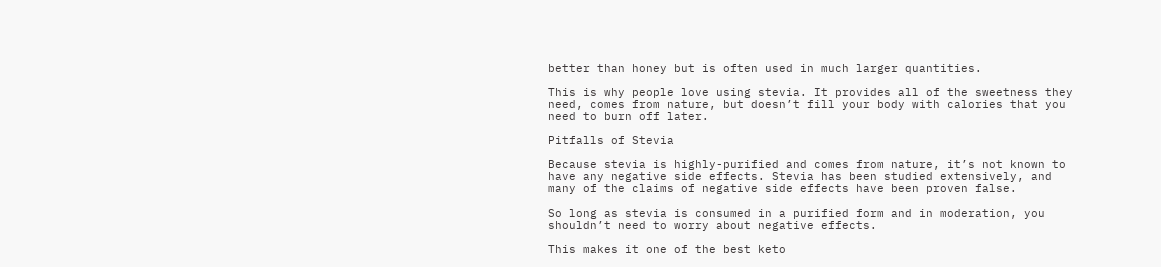better than honey but is often used in much larger quantities.

This is why people love using stevia. It provides all of the sweetness they need, comes from nature, but doesn’t fill your body with calories that you need to burn off later.

Pitfalls of Stevia

Because stevia is highly-purified and comes from nature, it’s not known to have any negative side effects. Stevia has been studied extensively, and many of the claims of negative side effects have been proven false.

So long as stevia is consumed in a purified form and in moderation, you shouldn’t need to worry about negative effects.

This makes it one of the best keto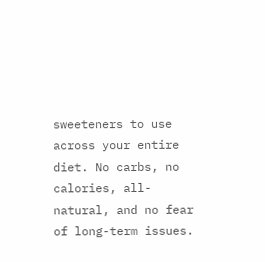sweeteners to use across your entire diet. No carbs, no calories, all-natural, and no fear of long-term issues.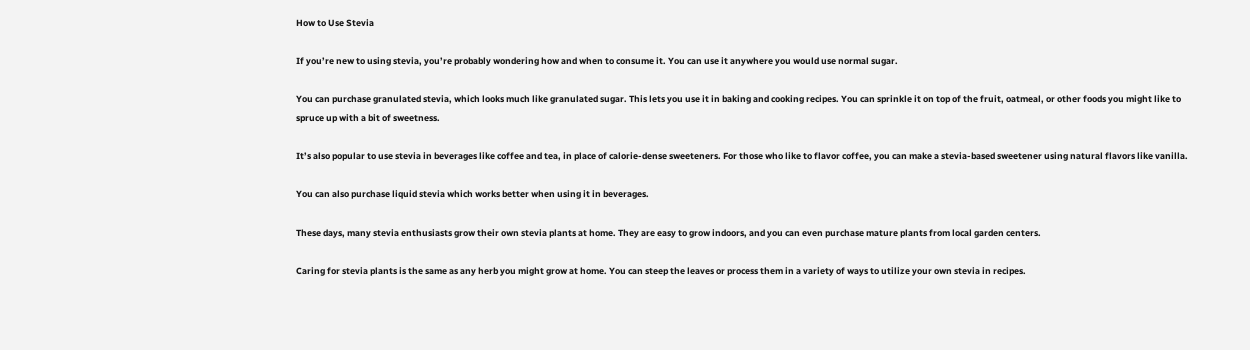How to Use Stevia

If you’re new to using stevia, you’re probably wondering how and when to consume it. You can use it anywhere you would use normal sugar.

You can purchase granulated stevia, which looks much like granulated sugar. This lets you use it in baking and cooking recipes. You can sprinkle it on top of the fruit, oatmeal, or other foods you might like to spruce up with a bit of sweetness.

It’s also popular to use stevia in beverages like coffee and tea, in place of calorie-dense sweeteners. For those who like to flavor coffee, you can make a stevia-based sweetener using natural flavors like vanilla.

You can also purchase liquid stevia which works better when using it in beverages.

These days, many stevia enthusiasts grow their own stevia plants at home. They are easy to grow indoors, and you can even purchase mature plants from local garden centers.

Caring for stevia plants is the same as any herb you might grow at home. You can steep the leaves or process them in a variety of ways to utilize your own stevia in recipes.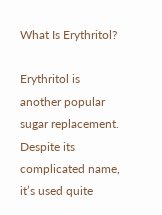What Is Erythritol?

Erythritol is another popular sugar replacement. Despite its complicated name, it’s used quite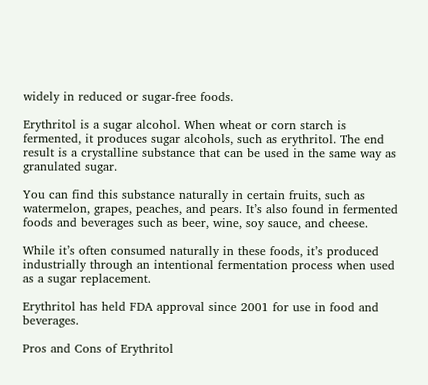widely in reduced or sugar-free foods.

Erythritol is a sugar alcohol. When wheat or corn starch is fermented, it produces sugar alcohols, such as erythritol. The end result is a crystalline substance that can be used in the same way as granulated sugar.

You can find this substance naturally in certain fruits, such as watermelon, grapes, peaches, and pears. It’s also found in fermented foods and beverages such as beer, wine, soy sauce, and cheese.

While it’s often consumed naturally in these foods, it’s produced industrially through an intentional fermentation process when used as a sugar replacement.

Erythritol has held FDA approval since 2001 for use in food and beverages.

Pros and Cons of Erythritol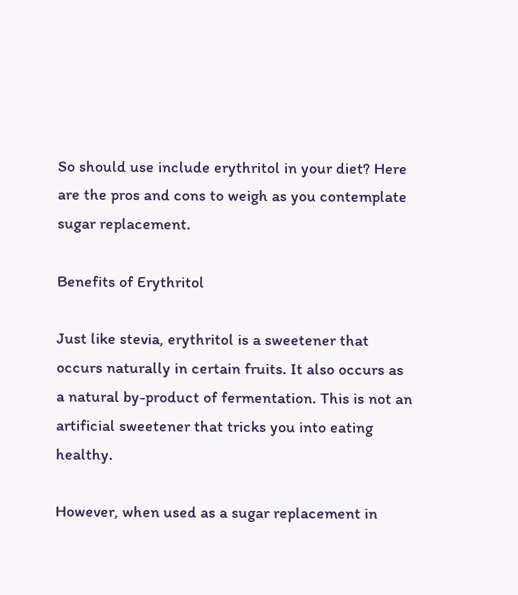So should use include erythritol in your diet? Here are the pros and cons to weigh as you contemplate sugar replacement.

Benefits of Erythritol

Just like stevia, erythritol is a sweetener that occurs naturally in certain fruits. It also occurs as a natural by-product of fermentation. This is not an artificial sweetener that tricks you into eating healthy.

However, when used as a sugar replacement in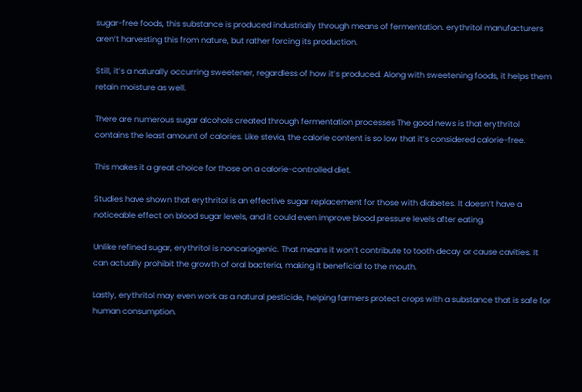sugar-free foods, this substance is produced industrially through means of fermentation. erythritol manufacturers aren’t harvesting this from nature, but rather forcing its production.

Still, it’s a naturally occurring sweetener, regardless of how it’s produced. Along with sweetening foods, it helps them retain moisture as well.

There are numerous sugar alcohols created through fermentation processes The good news is that erythritol contains the least amount of calories. Like stevia, the calorie content is so low that it’s considered calorie-free.

This makes it a great choice for those on a calorie-controlled diet.

Studies have shown that erythritol is an effective sugar replacement for those with diabetes. It doesn’t have a noticeable effect on blood sugar levels, and it could even improve blood pressure levels after eating.

Unlike refined sugar, erythritol is noncariogenic. That means it won’t contribute to tooth decay or cause cavities. It can actually prohibit the growth of oral bacteria, making it beneficial to the mouth.

Lastly, erythritol may even work as a natural pesticide, helping farmers protect crops with a substance that is safe for human consumption.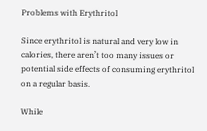Problems with Erythritol

Since erythritol is natural and very low in calories, there aren’t too many issues or potential side effects of consuming erythritol on a regular basis.

While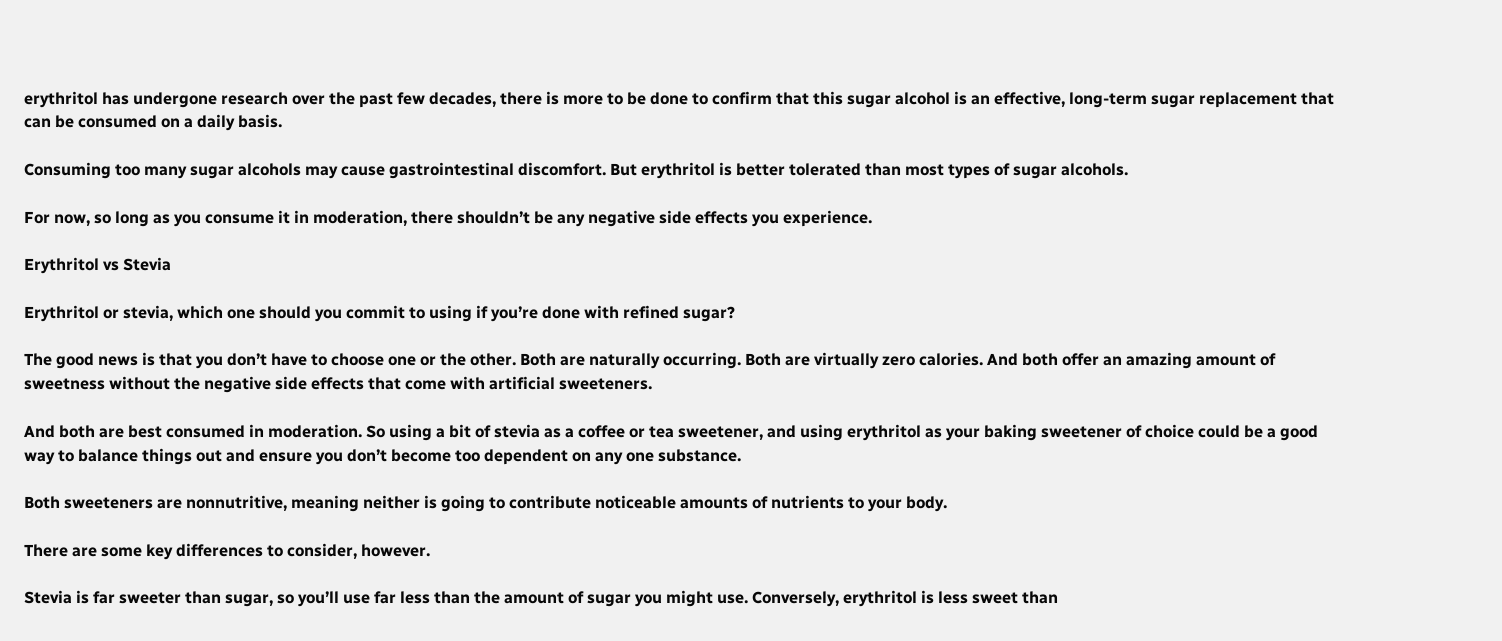erythritol has undergone research over the past few decades, there is more to be done to confirm that this sugar alcohol is an effective, long-term sugar replacement that can be consumed on a daily basis.

Consuming too many sugar alcohols may cause gastrointestinal discomfort. But erythritol is better tolerated than most types of sugar alcohols.

For now, so long as you consume it in moderation, there shouldn’t be any negative side effects you experience.

Erythritol vs Stevia

Erythritol or stevia, which one should you commit to using if you’re done with refined sugar?

The good news is that you don’t have to choose one or the other. Both are naturally occurring. Both are virtually zero calories. And both offer an amazing amount of sweetness without the negative side effects that come with artificial sweeteners.

And both are best consumed in moderation. So using a bit of stevia as a coffee or tea sweetener, and using erythritol as your baking sweetener of choice could be a good way to balance things out and ensure you don’t become too dependent on any one substance.

Both sweeteners are nonnutritive, meaning neither is going to contribute noticeable amounts of nutrients to your body.

There are some key differences to consider, however.

Stevia is far sweeter than sugar, so you’ll use far less than the amount of sugar you might use. Conversely, erythritol is less sweet than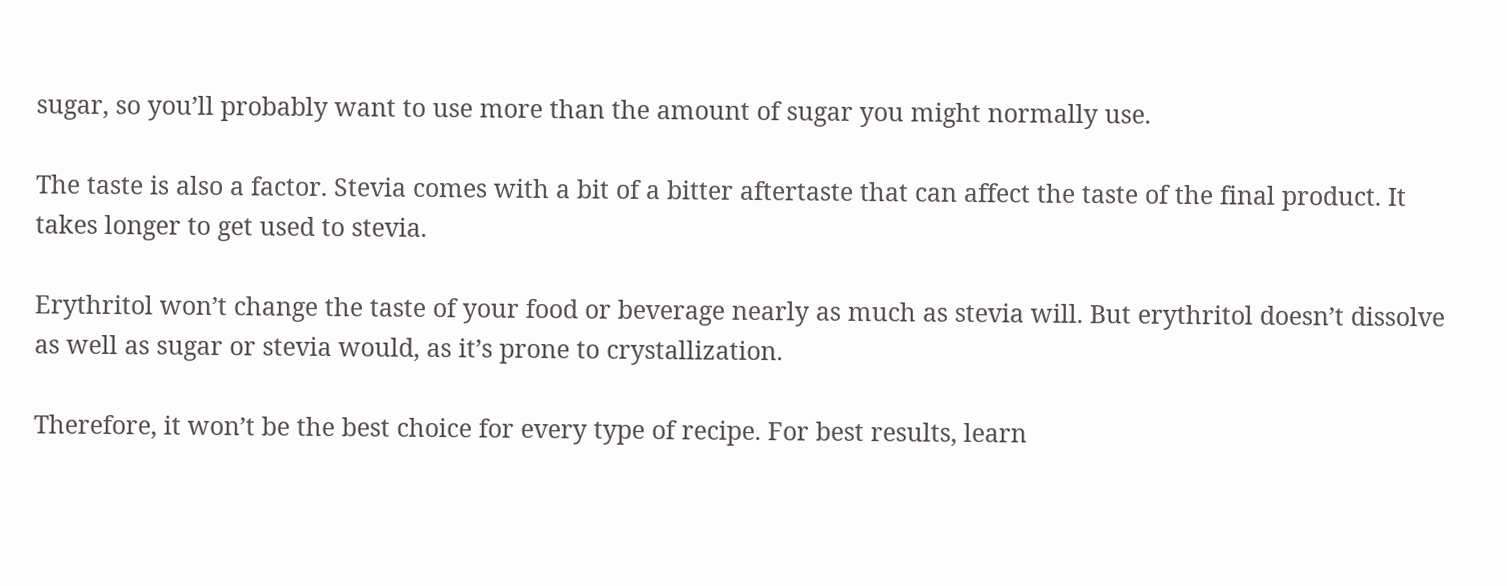sugar, so you’ll probably want to use more than the amount of sugar you might normally use.

The taste is also a factor. Stevia comes with a bit of a bitter aftertaste that can affect the taste of the final product. It takes longer to get used to stevia.

Erythritol won’t change the taste of your food or beverage nearly as much as stevia will. But erythritol doesn’t dissolve as well as sugar or stevia would, as it’s prone to crystallization.

Therefore, it won’t be the best choice for every type of recipe. For best results, learn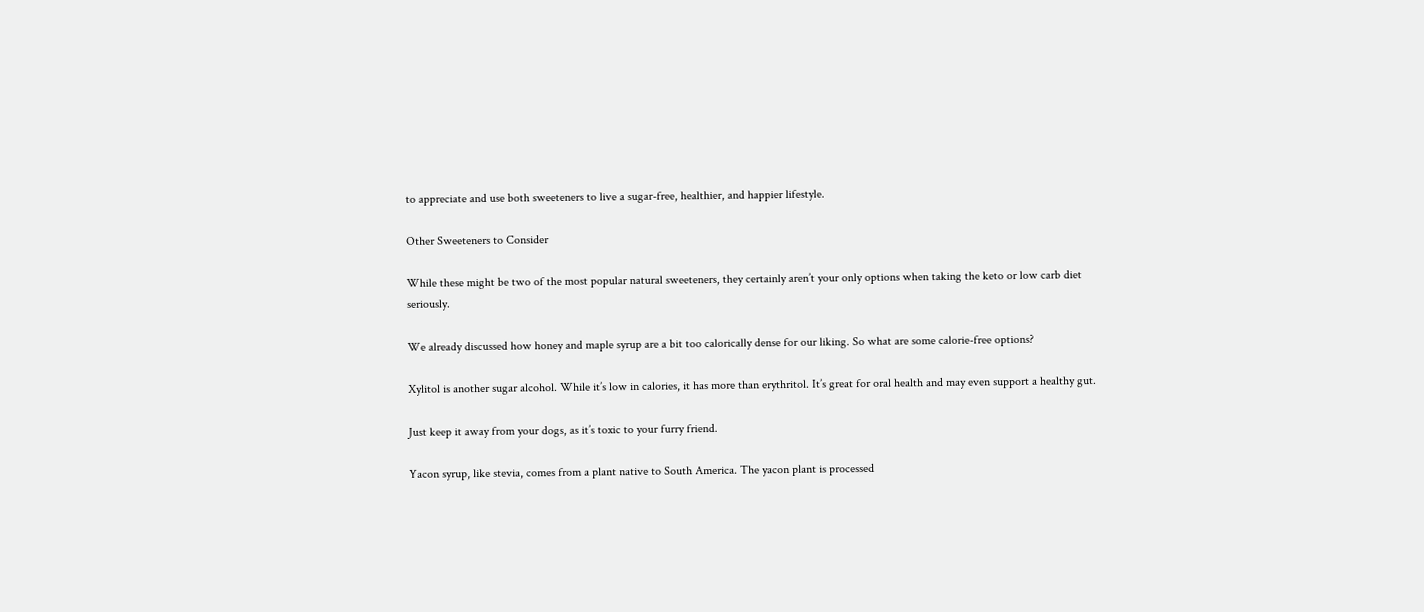to appreciate and use both sweeteners to live a sugar-free, healthier, and happier lifestyle.

Other Sweeteners to Consider

While these might be two of the most popular natural sweeteners, they certainly aren’t your only options when taking the keto or low carb diet seriously.

We already discussed how honey and maple syrup are a bit too calorically dense for our liking. So what are some calorie-free options?

Xylitol is another sugar alcohol. While it’s low in calories, it has more than erythritol. It’s great for oral health and may even support a healthy gut.

Just keep it away from your dogs, as it’s toxic to your furry friend.

Yacon syrup, like stevia, comes from a plant native to South America. The yacon plant is processed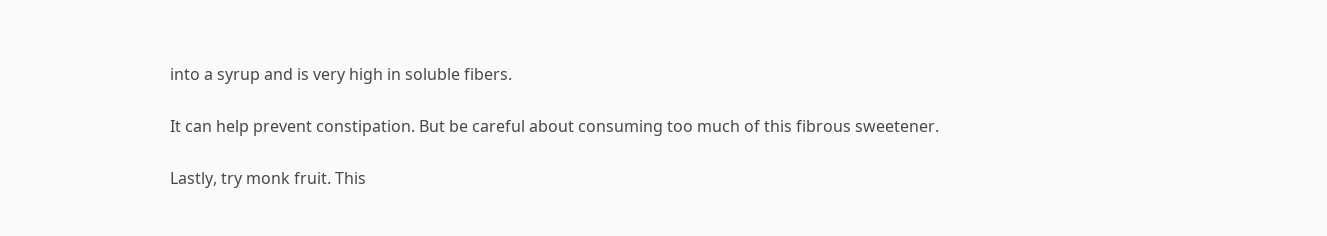into a syrup and is very high in soluble fibers.

It can help prevent constipation. But be careful about consuming too much of this fibrous sweetener.

Lastly, try monk fruit. This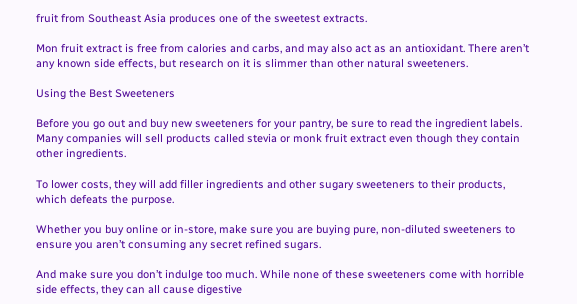fruit from Southeast Asia produces one of the sweetest extracts.

Mon fruit extract is free from calories and carbs, and may also act as an antioxidant. There aren’t any known side effects, but research on it is slimmer than other natural sweeteners.

Using the Best Sweeteners

Before you go out and buy new sweeteners for your pantry, be sure to read the ingredient labels. Many companies will sell products called stevia or monk fruit extract even though they contain other ingredients.

To lower costs, they will add filler ingredients and other sugary sweeteners to their products, which defeats the purpose.

Whether you buy online or in-store, make sure you are buying pure, non-diluted sweeteners to ensure you aren’t consuming any secret refined sugars.

And make sure you don’t indulge too much. While none of these sweeteners come with horrible side effects, they can all cause digestive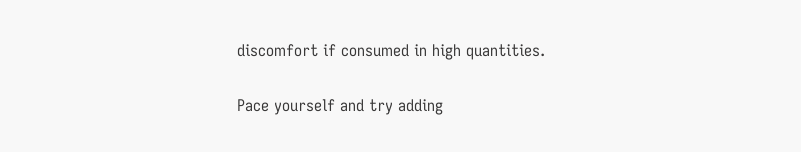discomfort if consumed in high quantities.

Pace yourself and try adding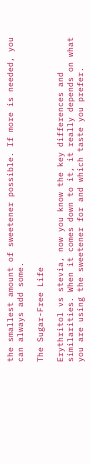the smallest amount of sweetener possible. If more is needed, you can always add some.

The Sugar-Free Life

Erythritol vs stevia, now you know the key differences and similarities. When it comes down to it, it really depends on what you are using the sweetener for and which taste you prefer.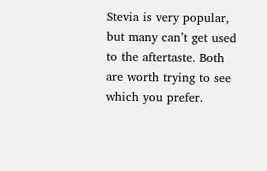Stevia is very popular, but many can’t get used to the aftertaste. Both are worth trying to see which you prefer.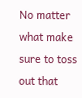No matter what make sure to toss out that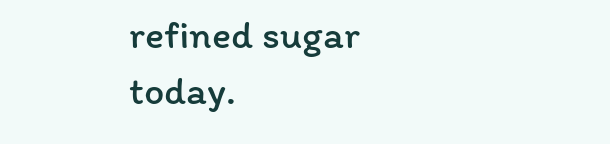refined sugar today.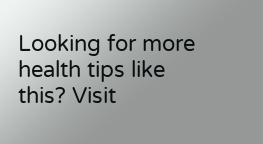Looking for more health tips like this? Visit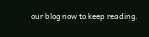our blog now to keep reading.